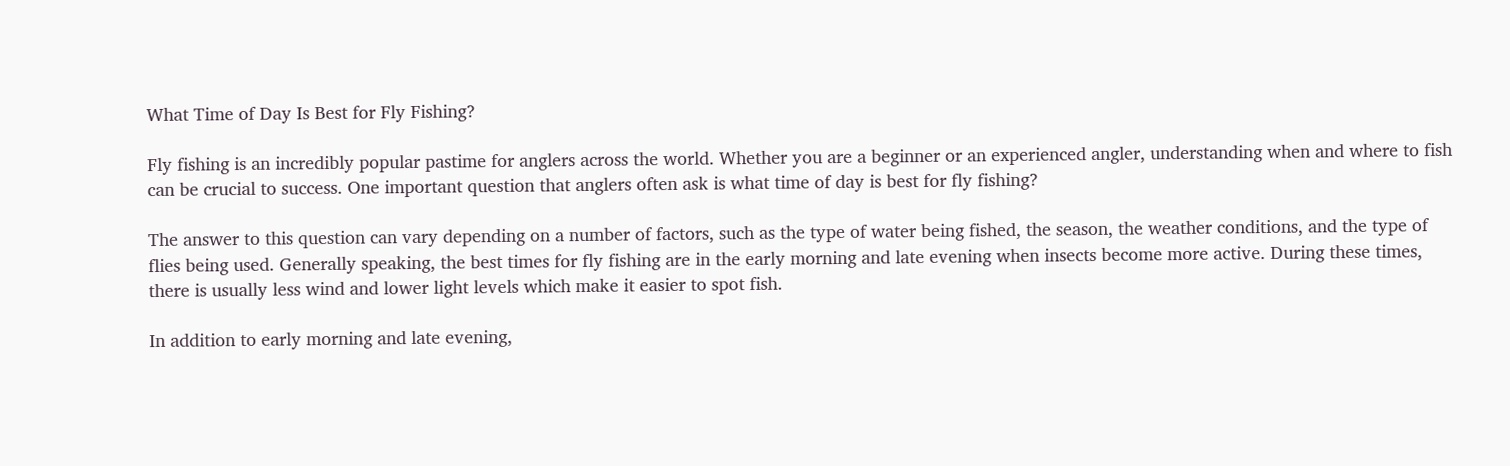What Time of Day Is Best for Fly Fishing?

Fly fishing is an incredibly popular pastime for anglers across the world. Whether you are a beginner or an experienced angler, understanding when and where to fish can be crucial to success. One important question that anglers often ask is what time of day is best for fly fishing?

The answer to this question can vary depending on a number of factors, such as the type of water being fished, the season, the weather conditions, and the type of flies being used. Generally speaking, the best times for fly fishing are in the early morning and late evening when insects become more active. During these times, there is usually less wind and lower light levels which make it easier to spot fish.

In addition to early morning and late evening,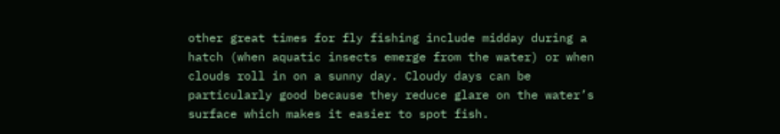other great times for fly fishing include midday during a hatch (when aquatic insects emerge from the water) or when clouds roll in on a sunny day. Cloudy days can be particularly good because they reduce glare on the water’s surface which makes it easier to spot fish.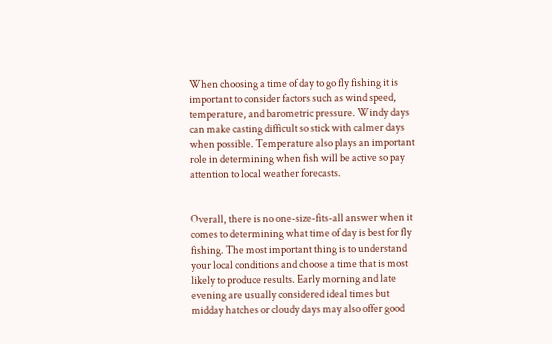When choosing a time of day to go fly fishing it is important to consider factors such as wind speed, temperature, and barometric pressure. Windy days can make casting difficult so stick with calmer days when possible. Temperature also plays an important role in determining when fish will be active so pay attention to local weather forecasts.


Overall, there is no one-size-fits-all answer when it comes to determining what time of day is best for fly fishing. The most important thing is to understand your local conditions and choose a time that is most likely to produce results. Early morning and late evening are usually considered ideal times but midday hatches or cloudy days may also offer good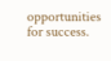opportunities for success.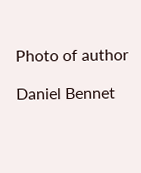Photo of author

Daniel Bennet